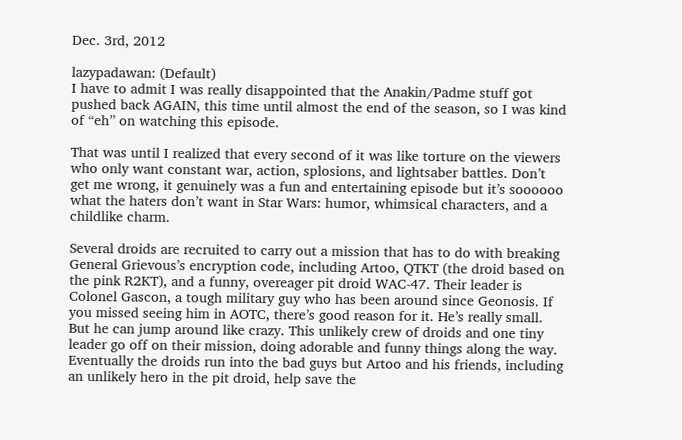Dec. 3rd, 2012

lazypadawan: (Default)
I have to admit I was really disappointed that the Anakin/Padme stuff got pushed back AGAIN, this time until almost the end of the season, so I was kind of “eh” on watching this episode.

That was until I realized that every second of it was like torture on the viewers who only want constant war, action, splosions, and lightsaber battles. Don’t get me wrong, it genuinely was a fun and entertaining episode but it’s soooooo what the haters don’t want in Star Wars: humor, whimsical characters, and a childlike charm.

Several droids are recruited to carry out a mission that has to do with breaking General Grievous’s encryption code, including Artoo, QTKT (the droid based on the pink R2KT), and a funny, overeager pit droid WAC-47. Their leader is Colonel Gascon, a tough military guy who has been around since Geonosis. If you missed seeing him in AOTC, there’s good reason for it. He’s really small. But he can jump around like crazy. This unlikely crew of droids and one tiny leader go off on their mission, doing adorable and funny things along the way. Eventually the droids run into the bad guys but Artoo and his friends, including an unlikely hero in the pit droid, help save the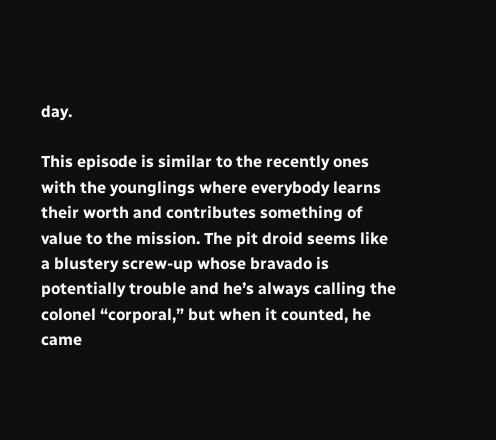day.

This episode is similar to the recently ones with the younglings where everybody learns their worth and contributes something of value to the mission. The pit droid seems like a blustery screw-up whose bravado is potentially trouble and he’s always calling the colonel “corporal,” but when it counted, he came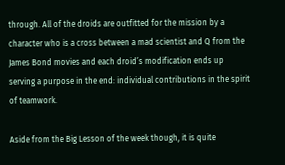through. All of the droids are outfitted for the mission by a character who is a cross between a mad scientist and Q from the James Bond movies and each droid’s modification ends up serving a purpose in the end: individual contributions in the spirit of teamwork.

Aside from the Big Lesson of the week though, it is quite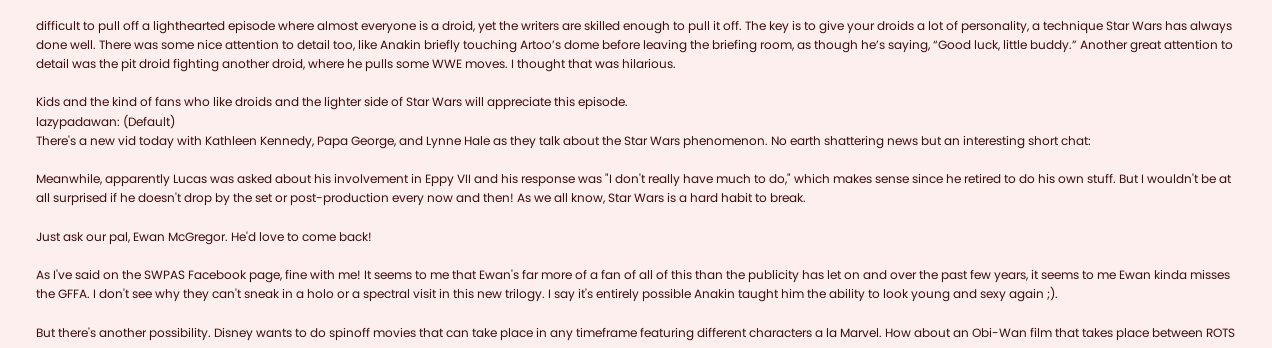difficult to pull off a lighthearted episode where almost everyone is a droid, yet the writers are skilled enough to pull it off. The key is to give your droids a lot of personality, a technique Star Wars has always done well. There was some nice attention to detail too, like Anakin briefly touching Artoo’s dome before leaving the briefing room, as though he’s saying, “Good luck, little buddy.” Another great attention to detail was the pit droid fighting another droid, where he pulls some WWE moves. I thought that was hilarious.

Kids and the kind of fans who like droids and the lighter side of Star Wars will appreciate this episode.
lazypadawan: (Default)
There's a new vid today with Kathleen Kennedy, Papa George, and Lynne Hale as they talk about the Star Wars phenomenon. No earth shattering news but an interesting short chat:

Meanwhile, apparently Lucas was asked about his involvement in Eppy VII and his response was "I don't really have much to do," which makes sense since he retired to do his own stuff. But I wouldn't be at all surprised if he doesn't drop by the set or post-production every now and then! As we all know, Star Wars is a hard habit to break.

Just ask our pal, Ewan McGregor. He'd love to come back!

As I've said on the SWPAS Facebook page, fine with me! It seems to me that Ewan's far more of a fan of all of this than the publicity has let on and over the past few years, it seems to me Ewan kinda misses the GFFA. I don't see why they can't sneak in a holo or a spectral visit in this new trilogy. I say it's entirely possible Anakin taught him the ability to look young and sexy again ;).

But there's another possibility. Disney wants to do spinoff movies that can take place in any timeframe featuring different characters a la Marvel. How about an Obi-Wan film that takes place between ROTS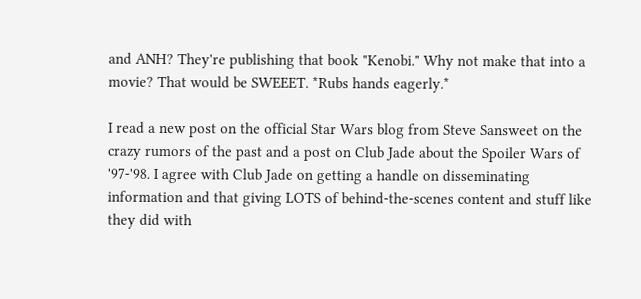and ANH? They're publishing that book "Kenobi." Why not make that into a movie? That would be SWEEET. *Rubs hands eagerly.*

I read a new post on the official Star Wars blog from Steve Sansweet on the crazy rumors of the past and a post on Club Jade about the Spoiler Wars of '97-'98. I agree with Club Jade on getting a handle on disseminating information and that giving LOTS of behind-the-scenes content and stuff like they did with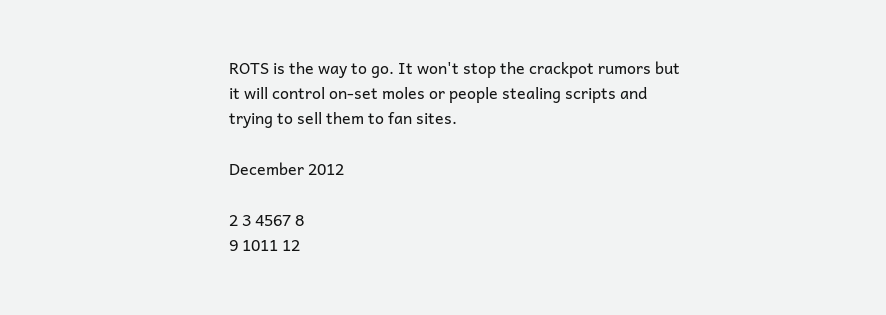ROTS is the way to go. It won't stop the crackpot rumors but it will control on-set moles or people stealing scripts and trying to sell them to fan sites.

December 2012

2 3 4567 8
9 1011 12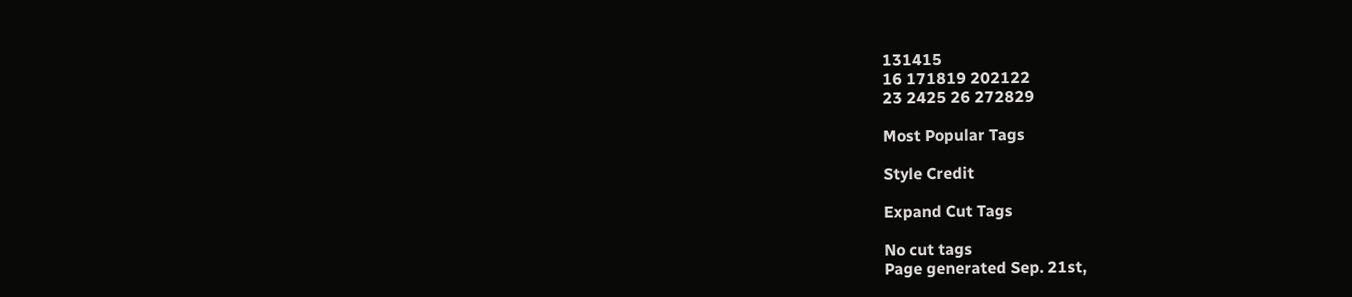131415
16 171819 202122
23 2425 26 272829

Most Popular Tags

Style Credit

Expand Cut Tags

No cut tags
Page generated Sep. 21st,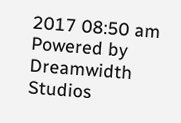2017 08:50 am
Powered by Dreamwidth Studios